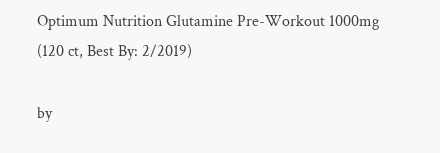Optimum Nutrition Glutamine Pre-Workout 1000mg (120 ct, Best By: 2/2019)

by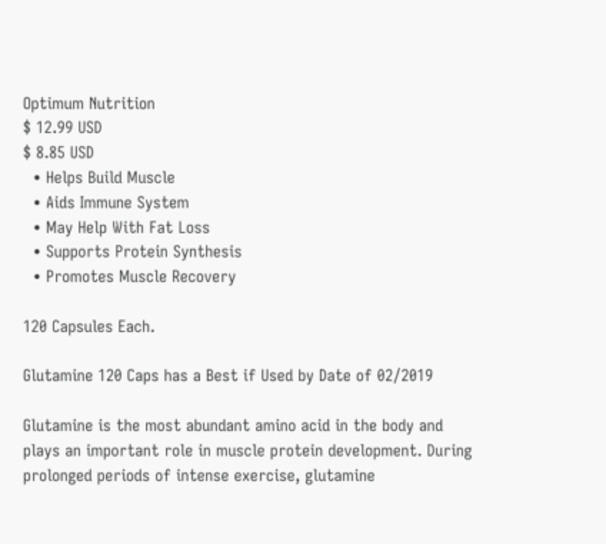Optimum Nutrition
$ 12.99 USD
$ 8.85 USD
  • Helps Build Muscle
  • Aids Immune System
  • May Help With Fat Loss
  • Supports Protein Synthesis
  • Promotes Muscle Recovery

120 Capsules Each.

Glutamine 120 Caps has a Best if Used by Date of 02/2019

Glutamine is the most abundant amino acid in the body and plays an important role in muscle protein development. During prolonged periods of intense exercise, glutamine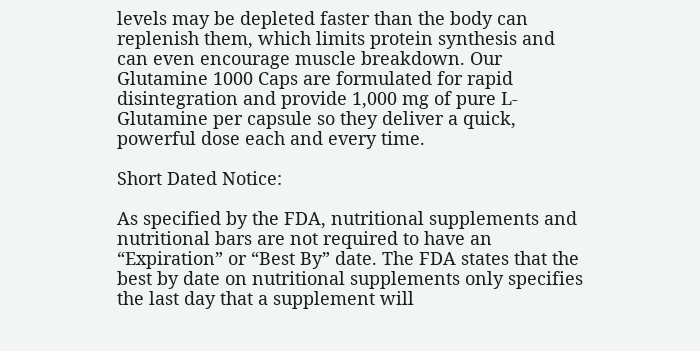levels may be depleted faster than the body can replenish them, which limits protein synthesis and can even encourage muscle breakdown. Our Glutamine 1000 Caps are formulated for rapid disintegration and provide 1,000 mg of pure L-Glutamine per capsule so they deliver a quick, powerful dose each and every time.

Short Dated Notice:

As specified by the FDA, nutritional supplements and nutritional bars are not required to have an “Expiration” or “Best By” date. The FDA states that the best by date on nutritional supplements only specifies the last day that a supplement will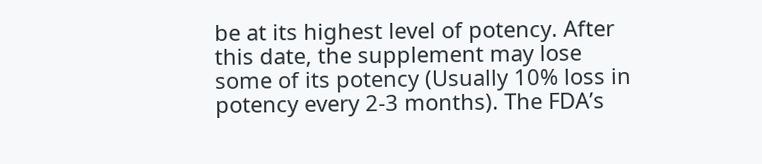be at its highest level of potency. After this date, the supplement may lose some of its potency (Usually 10% loss in potency every 2-3 months). The FDA’s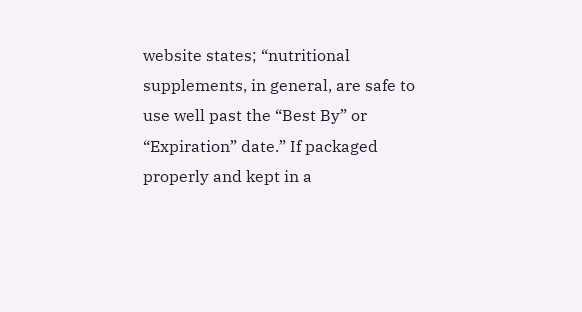website states; “nutritional supplements, in general, are safe to use well past the “Best By” or “Expiration” date.” If packaged properly and kept in a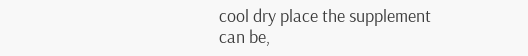cool dry place the supplement can be,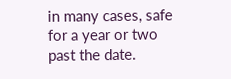in many cases, safe for a year or two past the date.